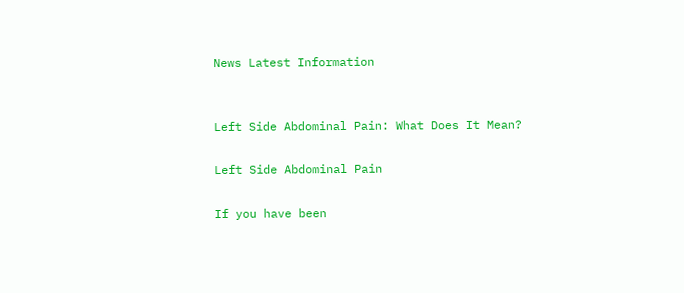News Latest Information


Left Side Abdominal Pain: What Does It Mean?

Left Side Abdominal Pain

If you have been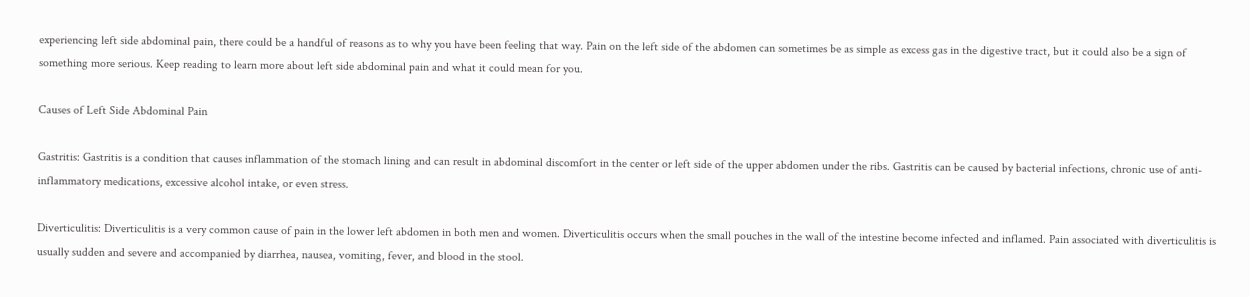experiencing left side abdominal pain, there could be a handful of reasons as to why you have been feeling that way. Pain on the left side of the abdomen can sometimes be as simple as excess gas in the digestive tract, but it could also be a sign of something more serious. Keep reading to learn more about left side abdominal pain and what it could mean for you.

Causes of Left Side Abdominal Pain

Gastritis: Gastritis is a condition that causes inflammation of the stomach lining and can result in abdominal discomfort in the center or left side of the upper abdomen under the ribs. Gastritis can be caused by bacterial infections, chronic use of anti-inflammatory medications, excessive alcohol intake, or even stress.

Diverticulitis: Diverticulitis is a very common cause of pain in the lower left abdomen in both men and women. Diverticulitis occurs when the small pouches in the wall of the intestine become infected and inflamed. Pain associated with diverticulitis is usually sudden and severe and accompanied by diarrhea, nausea, vomiting, fever, and blood in the stool.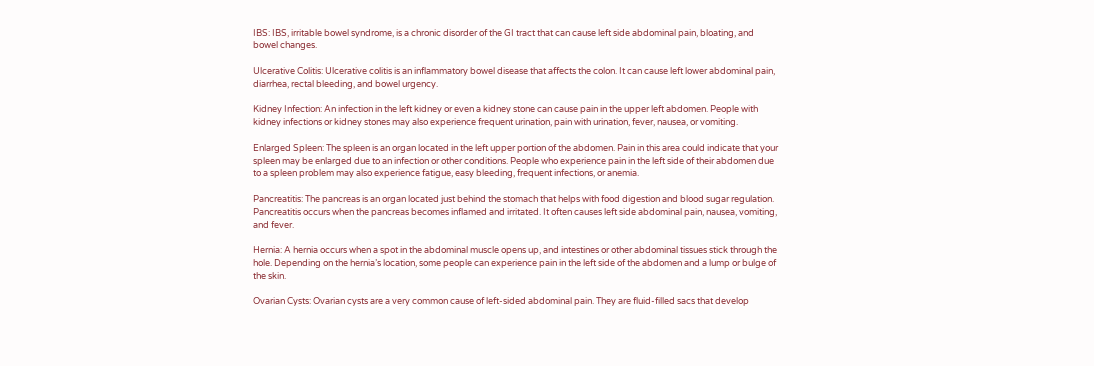IBS: IBS, irritable bowel syndrome, is a chronic disorder of the GI tract that can cause left side abdominal pain, bloating, and bowel changes.

Ulcerative Colitis: Ulcerative colitis is an inflammatory bowel disease that affects the colon. It can cause left lower abdominal pain, diarrhea, rectal bleeding, and bowel urgency.

Kidney Infection: An infection in the left kidney or even a kidney stone can cause pain in the upper left abdomen. People with kidney infections or kidney stones may also experience frequent urination, pain with urination, fever, nausea, or vomiting.

Enlarged Spleen: The spleen is an organ located in the left upper portion of the abdomen. Pain in this area could indicate that your spleen may be enlarged due to an infection or other conditions. People who experience pain in the left side of their abdomen due to a spleen problem may also experience fatigue, easy bleeding, frequent infections, or anemia.

Pancreatitis: The pancreas is an organ located just behind the stomach that helps with food digestion and blood sugar regulation. Pancreatitis occurs when the pancreas becomes inflamed and irritated. It often causes left side abdominal pain, nausea, vomiting, and fever.

Hernia: A hernia occurs when a spot in the abdominal muscle opens up, and intestines or other abdominal tissues stick through the hole. Depending on the hernia’s location, some people can experience pain in the left side of the abdomen and a lump or bulge of the skin.

Ovarian Cysts: Ovarian cysts are a very common cause of left-sided abdominal pain. They are fluid-filled sacs that develop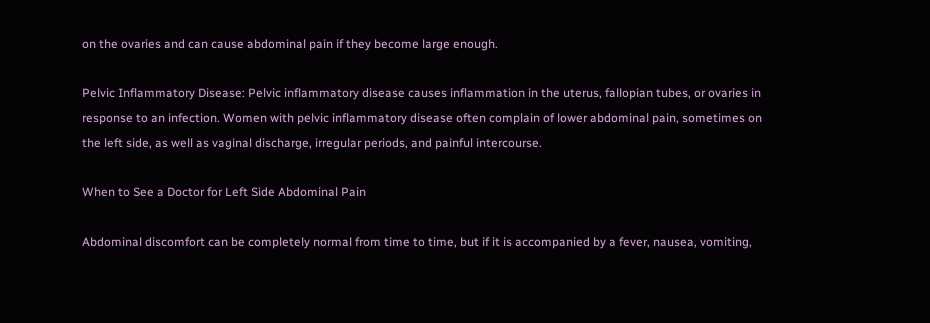on the ovaries and can cause abdominal pain if they become large enough.

Pelvic Inflammatory Disease: Pelvic inflammatory disease causes inflammation in the uterus, fallopian tubes, or ovaries in response to an infection. Women with pelvic inflammatory disease often complain of lower abdominal pain, sometimes on the left side, as well as vaginal discharge, irregular periods, and painful intercourse.

When to See a Doctor for Left Side Abdominal Pain

Abdominal discomfort can be completely normal from time to time, but if it is accompanied by a fever, nausea, vomiting,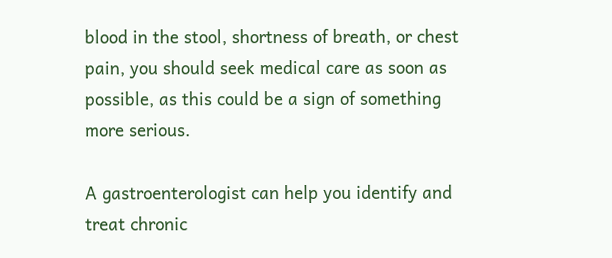blood in the stool, shortness of breath, or chest pain, you should seek medical care as soon as possible, as this could be a sign of something more serious.

A gastroenterologist can help you identify and treat chronic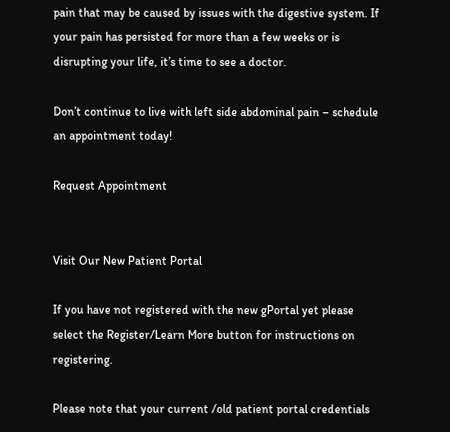pain that may be caused by issues with the digestive system. If your pain has persisted for more than a few weeks or is disrupting your life, it’s time to see a doctor.

Don’t continue to live with left side abdominal pain – schedule an appointment today!

Request Appointment


Visit Our New Patient Portal

If you have not registered with the new gPortal yet please select the Register/Learn More button for instructions on registering.

Please note that your current /old patient portal credentials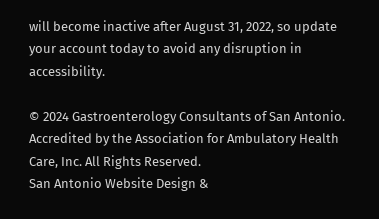will become inactive after August 31, 2022, so update your account today to avoid any disruption in accessibility.

© 2024 Gastroenterology Consultants of San Antonio. Accredited by the Association for Ambulatory Health Care, Inc. All Rights Reserved.
San Antonio Website Design &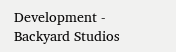Development - Backyard Studios